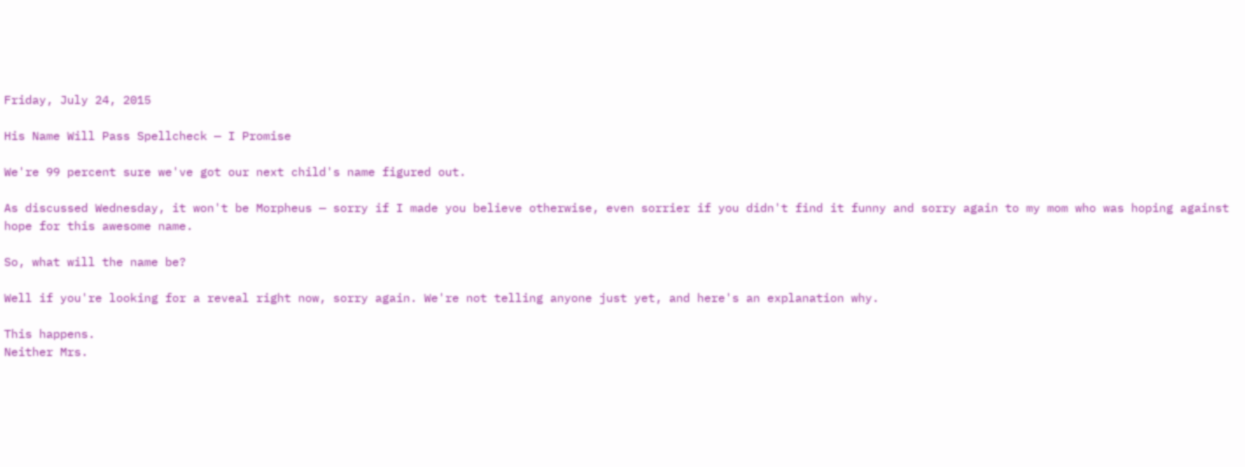Friday, July 24, 2015

His Name Will Pass Spellcheck — I Promise

We're 99 percent sure we've got our next child's name figured out.

As discussed Wednesday, it won't be Morpheus — sorry if I made you believe otherwise, even sorrier if you didn't find it funny and sorry again to my mom who was hoping against hope for this awesome name.

So, what will the name be?

Well if you're looking for a reveal right now, sorry again. We're not telling anyone just yet, and here's an explanation why.

This happens.
Neither Mrs.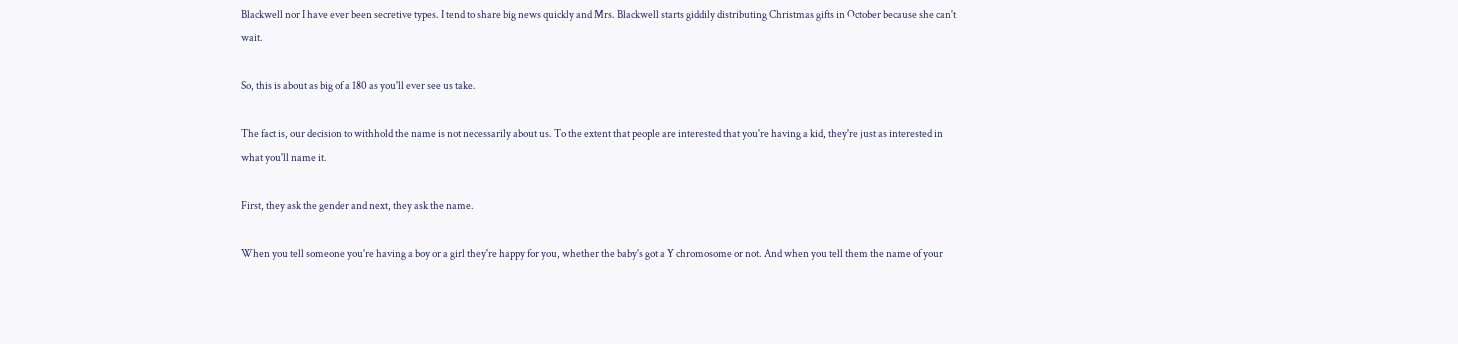Blackwell nor I have ever been secretive types. I tend to share big news quickly and Mrs. Blackwell starts giddily distributing Christmas gifts in October because she can't wait.

So, this is about as big of a 180 as you'll ever see us take.

The fact is, our decision to withhold the name is not necessarily about us. To the extent that people are interested that you're having a kid, they're just as interested in what you'll name it.

First, they ask the gender and next, they ask the name.

When you tell someone you're having a boy or a girl they're happy for you, whether the baby's got a Y chromosome or not. And when you tell them the name of your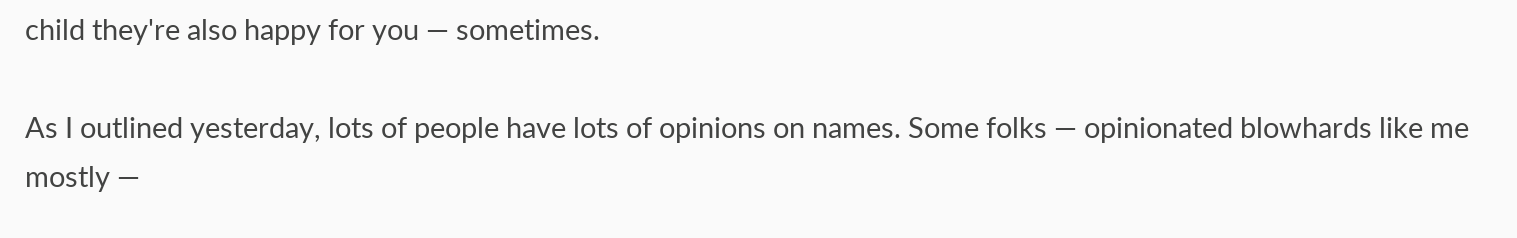child they're also happy for you — sometimes.

As I outlined yesterday, lots of people have lots of opinions on names. Some folks — opinionated blowhards like me mostly —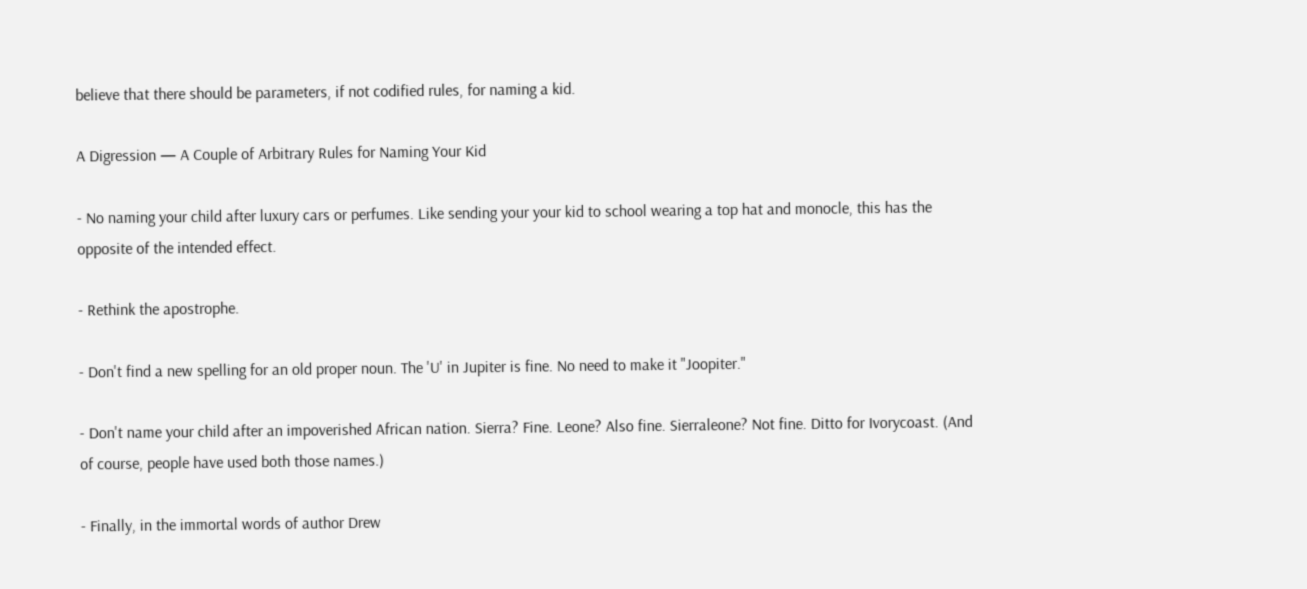believe that there should be parameters, if not codified rules, for naming a kid.

A Digression — A Couple of Arbitrary Rules for Naming Your Kid

- No naming your child after luxury cars or perfumes. Like sending your your kid to school wearing a top hat and monocle, this has the opposite of the intended effect.

- Rethink the apostrophe.

- Don't find a new spelling for an old proper noun. The 'U' in Jupiter is fine. No need to make it "Joopiter."

- Don't name your child after an impoverished African nation. Sierra? Fine. Leone? Also fine. Sierraleone? Not fine. Ditto for Ivorycoast. (And of course, people have used both those names.)

- Finally, in the immortal words of author Drew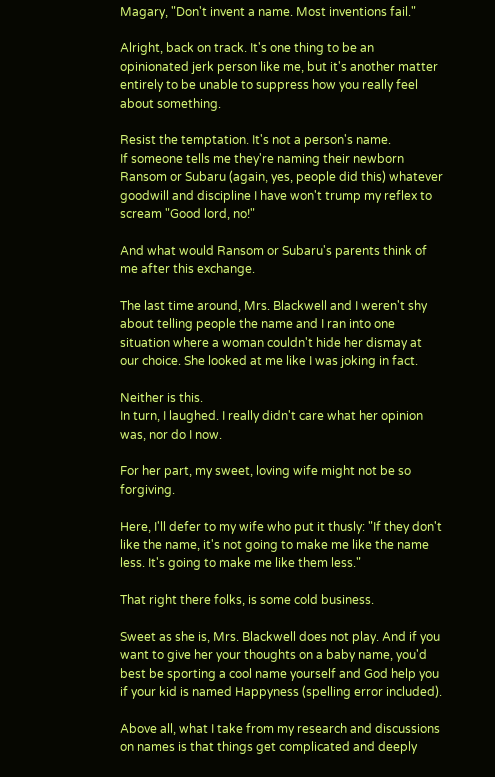Magary, "Don't invent a name. Most inventions fail."

Alright, back on track. It's one thing to be an opinionated jerk person like me, but it's another matter entirely to be unable to suppress how you really feel about something.

Resist the temptation. It's not a person's name.
If someone tells me they're naming their newborn Ransom or Subaru (again, yes, people did this) whatever goodwill and discipline I have won't trump my reflex to scream "Good lord, no!"

And what would Ransom or Subaru's parents think of me after this exchange.

The last time around, Mrs. Blackwell and I weren't shy about telling people the name and I ran into one situation where a woman couldn't hide her dismay at our choice. She looked at me like I was joking in fact.

Neither is this.
In turn, I laughed. I really didn't care what her opinion was, nor do I now.

For her part, my sweet, loving wife might not be so forgiving.

Here, I'll defer to my wife who put it thusly: "If they don't like the name, it's not going to make me like the name less. It's going to make me like them less."

That right there folks, is some cold business.

Sweet as she is, Mrs. Blackwell does not play. And if you want to give her your thoughts on a baby name, you'd best be sporting a cool name yourself and God help you if your kid is named Happyness (spelling error included).

Above all, what I take from my research and discussions on names is that things get complicated and deeply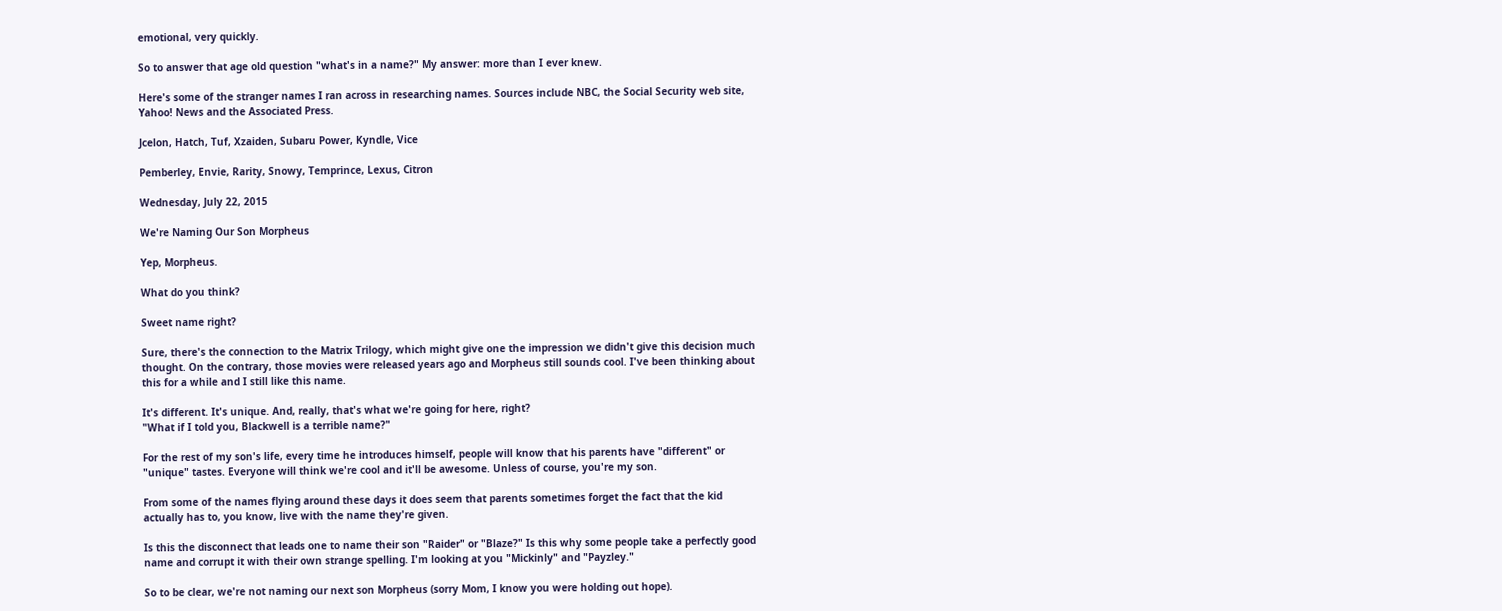emotional, very quickly.

So to answer that age old question "what's in a name?" My answer: more than I ever knew.

Here's some of the stranger names I ran across in researching names. Sources include NBC, the Social Security web site, Yahoo! News and the Associated Press.

Jcelon, Hatch, Tuf, Xzaiden, Subaru Power, Kyndle, Vice

Pemberley, Envie, Rarity, Snowy, Temprince, Lexus, Citron

Wednesday, July 22, 2015

We're Naming Our Son Morpheus

Yep, Morpheus.

What do you think?

Sweet name right?

Sure, there's the connection to the Matrix Trilogy, which might give one the impression we didn't give this decision much thought. On the contrary, those movies were released years ago and Morpheus still sounds cool. I've been thinking about this for a while and I still like this name.

It's different. It's unique. And, really, that's what we're going for here, right?
"What if I told you, Blackwell is a terrible name?"

For the rest of my son's life, every time he introduces himself, people will know that his parents have "different" or "unique" tastes. Everyone will think we're cool and it'll be awesome. Unless of course, you're my son.

From some of the names flying around these days it does seem that parents sometimes forget the fact that the kid actually has to, you know, live with the name they're given.

Is this the disconnect that leads one to name their son "Raider" or "Blaze?" Is this why some people take a perfectly good name and corrupt it with their own strange spelling. I'm looking at you "Mickinly" and "Payzley."

So to be clear, we're not naming our next son Morpheus (sorry Mom, I know you were holding out hope).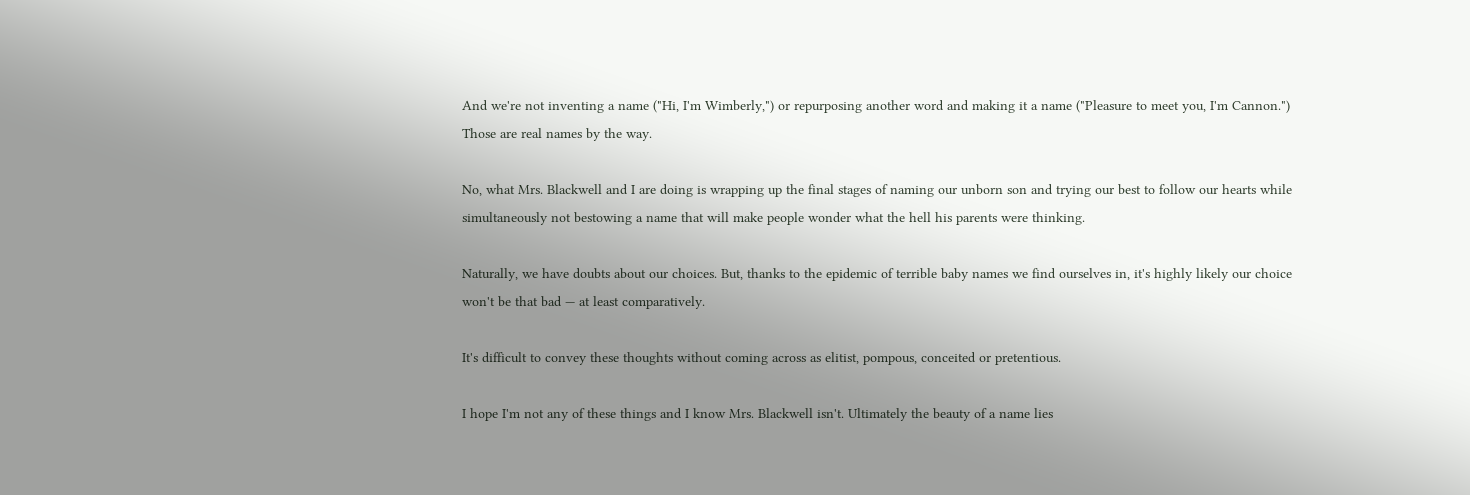And we're not inventing a name ("Hi, I'm Wimberly,") or repurposing another word and making it a name ("Pleasure to meet you, I'm Cannon.") Those are real names by the way.

No, what Mrs. Blackwell and I are doing is wrapping up the final stages of naming our unborn son and trying our best to follow our hearts while simultaneously not bestowing a name that will make people wonder what the hell his parents were thinking.

Naturally, we have doubts about our choices. But, thanks to the epidemic of terrible baby names we find ourselves in, it's highly likely our choice won't be that bad — at least comparatively.

It's difficult to convey these thoughts without coming across as elitist, pompous, conceited or pretentious.

I hope I'm not any of these things and I know Mrs. Blackwell isn't. Ultimately the beauty of a name lies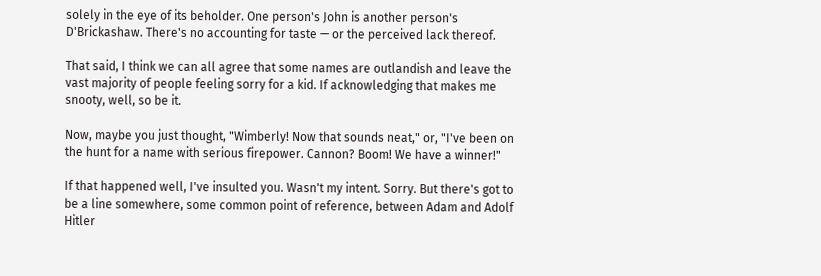solely in the eye of its beholder. One person's John is another person's D'Brickashaw. There's no accounting for taste — or the perceived lack thereof.

That said, I think we can all agree that some names are outlandish and leave the vast majority of people feeling sorry for a kid. If acknowledging that makes me snooty, well, so be it.

Now, maybe you just thought, "Wimberly! Now that sounds neat," or, "I've been on the hunt for a name with serious firepower. Cannon? Boom! We have a winner!"

If that happened well, I've insulted you. Wasn't my intent. Sorry. But there's got to be a line somewhere, some common point of reference, between Adam and Adolf Hitler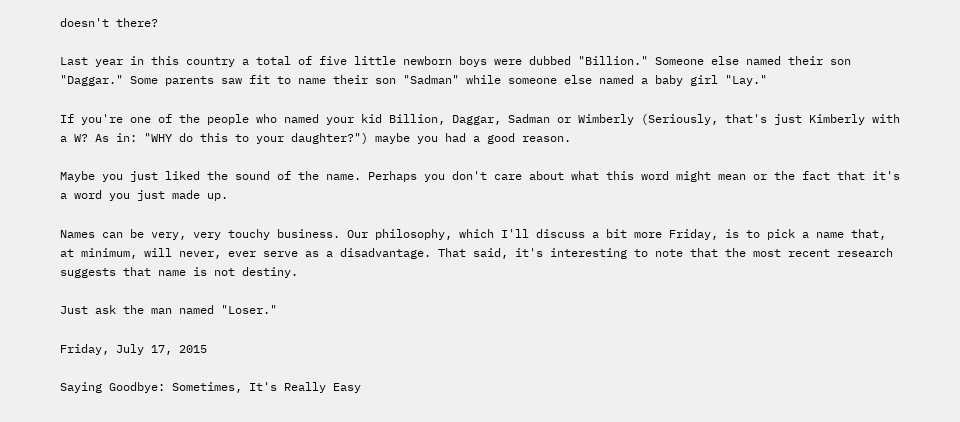doesn't there?

Last year in this country a total of five little newborn boys were dubbed "Billion." Someone else named their son "Daggar." Some parents saw fit to name their son "Sadman" while someone else named a baby girl "Lay."

If you're one of the people who named your kid Billion, Daggar, Sadman or Wimberly (Seriously, that's just Kimberly with a W? As in: "WHY do this to your daughter?") maybe you had a good reason.

Maybe you just liked the sound of the name. Perhaps you don't care about what this word might mean or the fact that it's a word you just made up.

Names can be very, very touchy business. Our philosophy, which I'll discuss a bit more Friday, is to pick a name that, at minimum, will never, ever serve as a disadvantage. That said, it's interesting to note that the most recent research suggests that name is not destiny.

Just ask the man named "Loser."

Friday, July 17, 2015

Saying Goodbye: Sometimes, It's Really Easy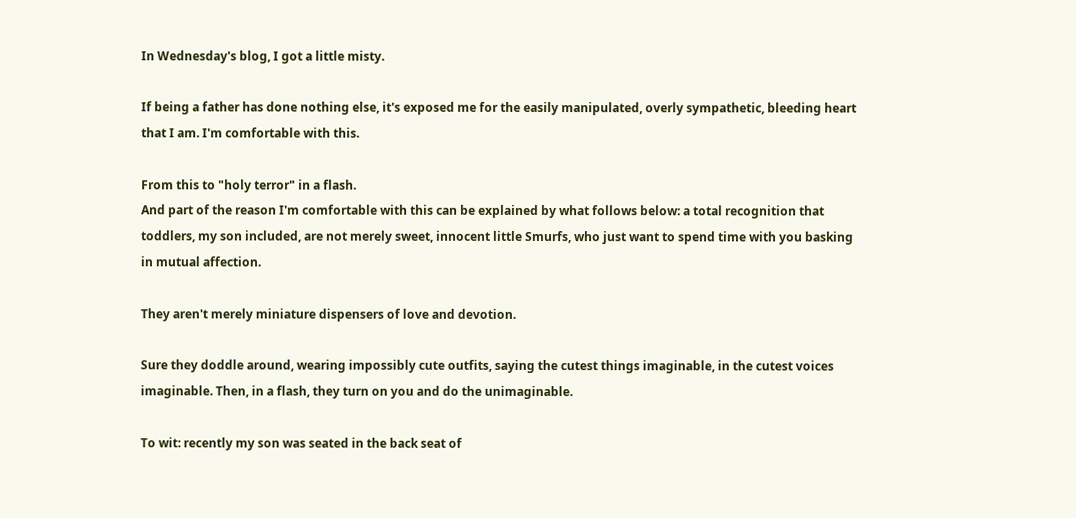In Wednesday's blog, I got a little misty.

If being a father has done nothing else, it's exposed me for the easily manipulated, overly sympathetic, bleeding heart that I am. I'm comfortable with this.

From this to "holy terror" in a flash.
And part of the reason I'm comfortable with this can be explained by what follows below: a total recognition that toddlers, my son included, are not merely sweet, innocent little Smurfs, who just want to spend time with you basking in mutual affection.

They aren't merely miniature dispensers of love and devotion.

Sure they doddle around, wearing impossibly cute outfits, saying the cutest things imaginable, in the cutest voices imaginable. Then, in a flash, they turn on you and do the unimaginable.

To wit: recently my son was seated in the back seat of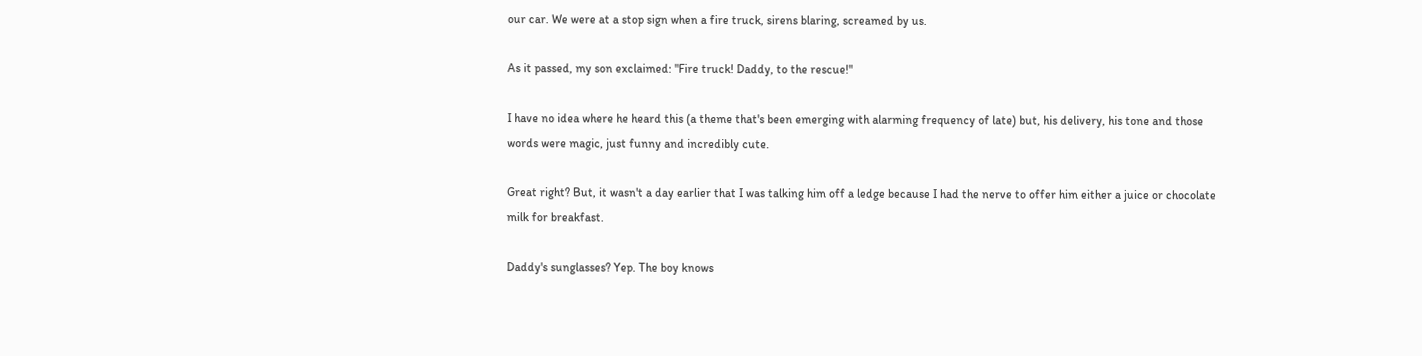our car. We were at a stop sign when a fire truck, sirens blaring, screamed by us.

As it passed, my son exclaimed: "Fire truck! Daddy, to the rescue!"

I have no idea where he heard this (a theme that's been emerging with alarming frequency of late) but, his delivery, his tone and those words were magic, just funny and incredibly cute.

Great right? But, it wasn't a day earlier that I was talking him off a ledge because I had the nerve to offer him either a juice or chocolate milk for breakfast.

Daddy's sunglasses? Yep. The boy knows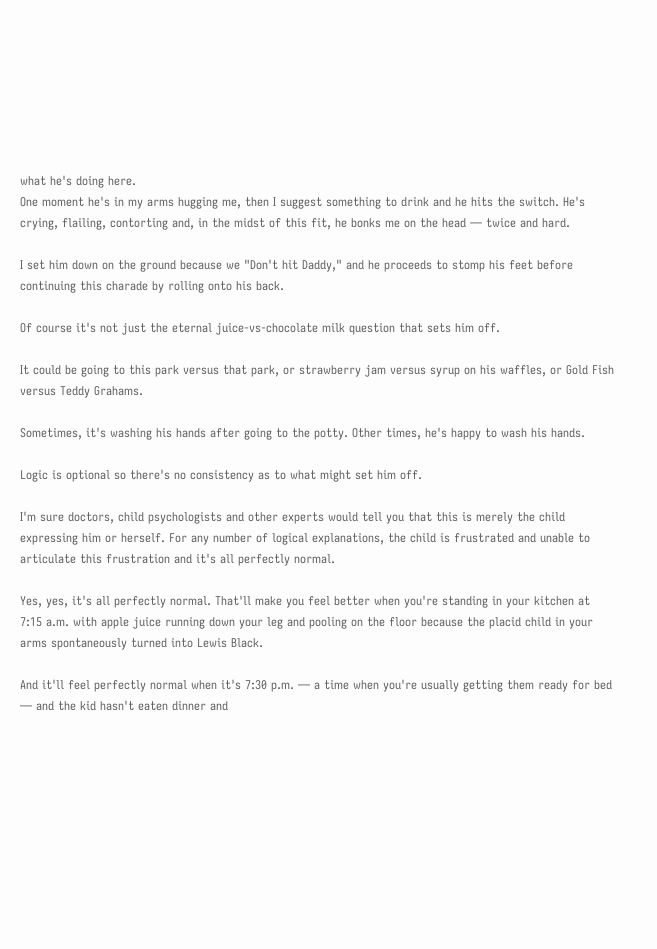what he's doing here.
One moment he's in my arms hugging me, then I suggest something to drink and he hits the switch. He's crying, flailing, contorting and, in the midst of this fit, he bonks me on the head — twice and hard.

I set him down on the ground because we "Don't hit Daddy," and he proceeds to stomp his feet before continuing this charade by rolling onto his back.

Of course it's not just the eternal juice-vs-chocolate milk question that sets him off.

It could be going to this park versus that park, or strawberry jam versus syrup on his waffles, or Gold Fish versus Teddy Grahams.

Sometimes, it's washing his hands after going to the potty. Other times, he's happy to wash his hands.

Logic is optional so there's no consistency as to what might set him off.

I'm sure doctors, child psychologists and other experts would tell you that this is merely the child expressing him or herself. For any number of logical explanations, the child is frustrated and unable to articulate this frustration and it's all perfectly normal.

Yes, yes, it's all perfectly normal. That'll make you feel better when you're standing in your kitchen at 7:15 a.m. with apple juice running down your leg and pooling on the floor because the placid child in your arms spontaneously turned into Lewis Black.

And it'll feel perfectly normal when it's 7:30 p.m. — a time when you're usually getting them ready for bed — and the kid hasn't eaten dinner and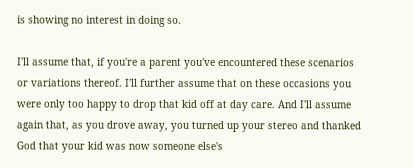is showing no interest in doing so.

I'll assume that, if you're a parent you've encountered these scenarios or variations thereof. I'll further assume that on these occasions you were only too happy to drop that kid off at day care. And I'll assume again that, as you drove away, you turned up your stereo and thanked God that your kid was now someone else's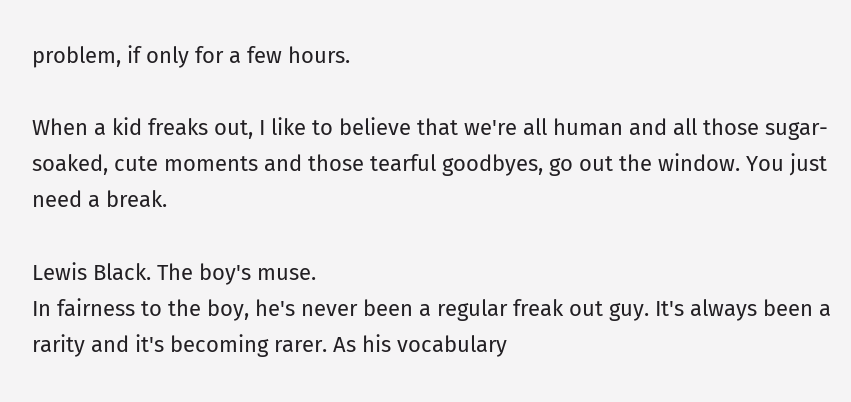problem, if only for a few hours.

When a kid freaks out, I like to believe that we're all human and all those sugar-soaked, cute moments and those tearful goodbyes, go out the window. You just need a break.

Lewis Black. The boy's muse.
In fairness to the boy, he's never been a regular freak out guy. It's always been a rarity and it's becoming rarer. As his vocabulary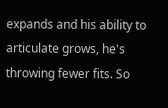expands and his ability to articulate grows, he's throwing fewer fits. So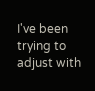I've been trying to adjust with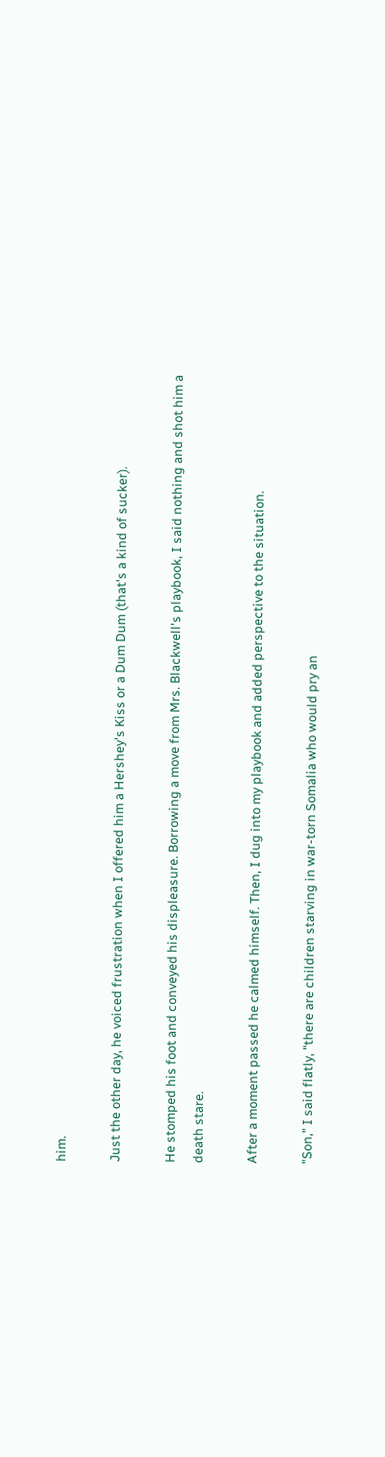him.

Just the other day, he voiced frustration when I offered him a Hershey's Kiss or a Dum Dum (that's a kind of sucker).

He stomped his foot and conveyed his displeasure. Borrowing a move from Mrs. Blackwell's playbook, I said nothing and shot him a death stare.

After a moment passed he calmed himself. Then, I dug into my playbook and added perspective to the situation.

"Son," I said flatly, "there are children starving in war-torn Somalia who would pry an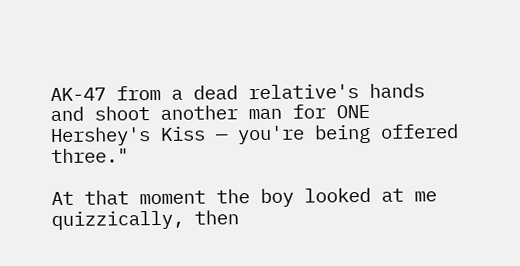AK-47 from a dead relative's hands and shoot another man for ONE Hershey's Kiss — you're being offered three."

At that moment the boy looked at me quizzically, then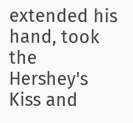extended his hand, took the Hershey's Kiss and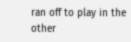ran off to play in the other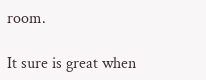room.

It sure is great when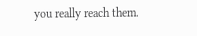you really reach them.